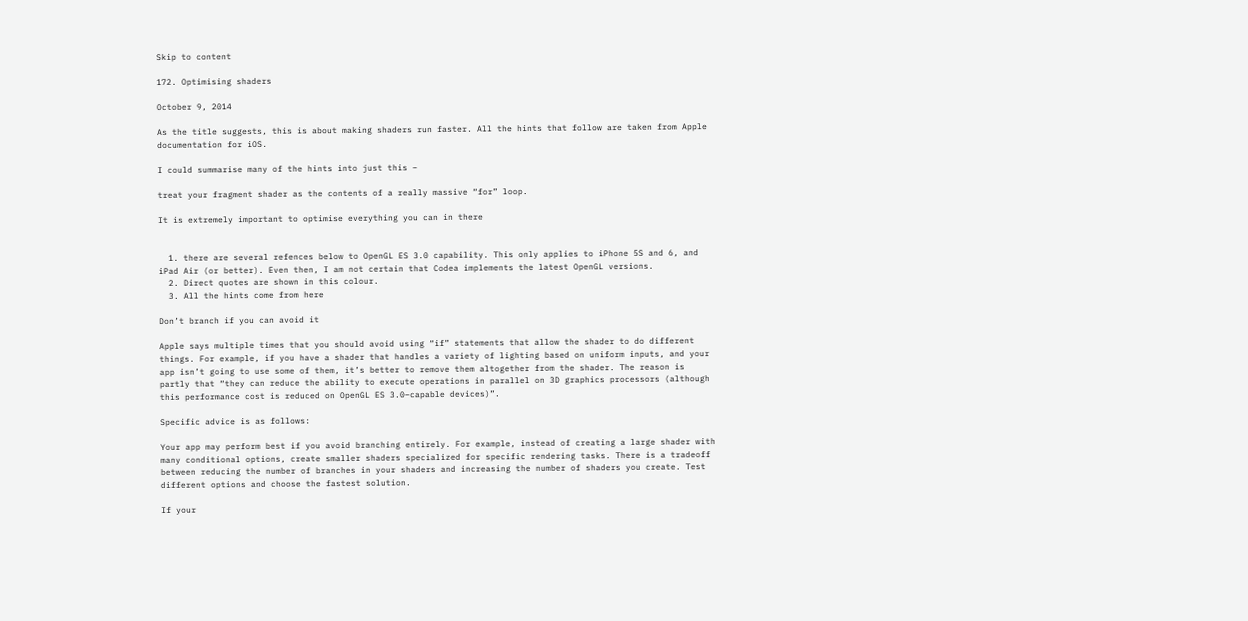Skip to content

172. Optimising shaders

October 9, 2014

As the title suggests, this is about making shaders run faster. All the hints that follow are taken from Apple documentation for iOS.

I could summarise many of the hints into just this –

treat your fragment shader as the contents of a really massive “for” loop.

It is extremely important to optimise everything you can in there


  1. there are several refences below to OpenGL ES 3.0 capability. This only applies to iPhone 5S and 6, and iPad Air (or better). Even then, I am not certain that Codea implements the latest OpenGL versions.
  2. Direct quotes are shown in this colour.
  3. All the hints come from here

Don’t branch if you can avoid it

Apple says multiple times that you should avoid using “if” statements that allow the shader to do different things. For example, if you have a shader that handles a variety of lighting based on uniform inputs, and your app isn’t going to use some of them, it’s better to remove them altogether from the shader. The reason is partly that “they can reduce the ability to execute operations in parallel on 3D graphics processors (although this performance cost is reduced on OpenGL ES 3.0–capable devices)”.

Specific advice is as follows:

Your app may perform best if you avoid branching entirely. For example, instead of creating a large shader with many conditional options, create smaller shaders specialized for specific rendering tasks. There is a tradeoff between reducing the number of branches in your shaders and increasing the number of shaders you create. Test different options and choose the fastest solution.

If your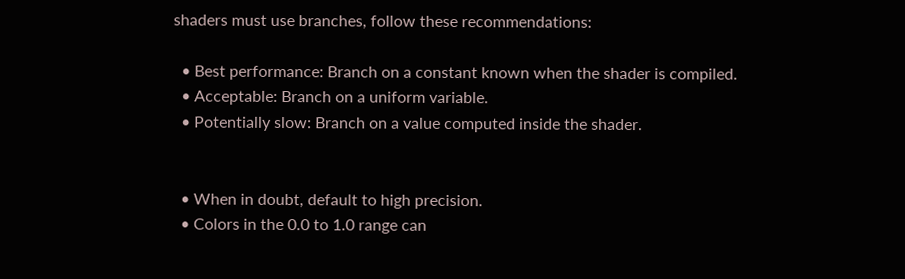shaders must use branches, follow these recommendations:

  • Best performance: Branch on a constant known when the shader is compiled.
  • Acceptable: Branch on a uniform variable.
  • Potentially slow: Branch on a value computed inside the shader.


  • When in doubt, default to high precision.
  • Colors in the 0.0 to 1.0 range can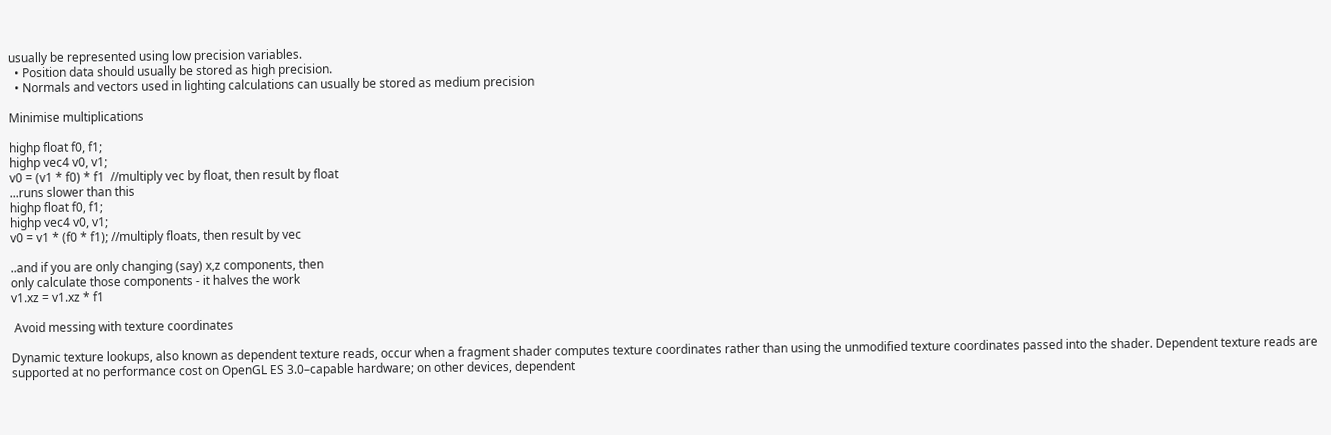usually be represented using low precision variables.
  • Position data should usually be stored as high precision.
  • Normals and vectors used in lighting calculations can usually be stored as medium precision

Minimise multiplications

highp float f0, f1;
highp vec4 v0, v1;
v0 = (v1 * f0) * f1  //multiply vec by float, then result by float
...runs slower than this
highp float f0, f1;
highp vec4 v0, v1;
v0 = v1 * (f0 * f1); //multiply floats, then result by vec

..and if you are only changing (say) x,z components, then
only calculate those components - it halves the work
v1.xz = v1.xz * f1

 Avoid messing with texture coordinates

Dynamic texture lookups, also known as dependent texture reads, occur when a fragment shader computes texture coordinates rather than using the unmodified texture coordinates passed into the shader. Dependent texture reads are supported at no performance cost on OpenGL ES 3.0–capable hardware; on other devices, dependent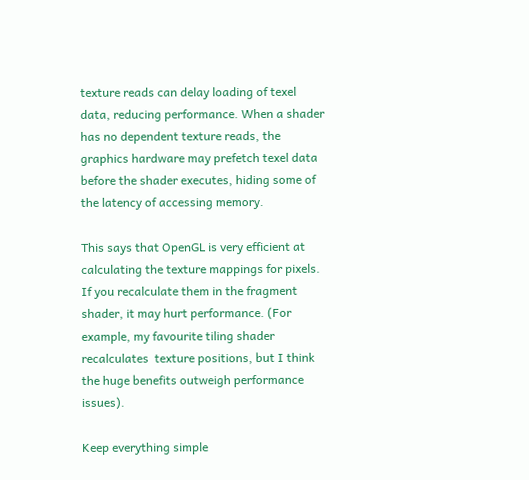texture reads can delay loading of texel data, reducing performance. When a shader has no dependent texture reads, the graphics hardware may prefetch texel data before the shader executes, hiding some of the latency of accessing memory.

This says that OpenGL is very efficient at calculating the texture mappings for pixels. If you recalculate them in the fragment shader, it may hurt performance. (For example, my favourite tiling shader recalculates  texture positions, but I think the huge benefits outweigh performance issues).

Keep everything simple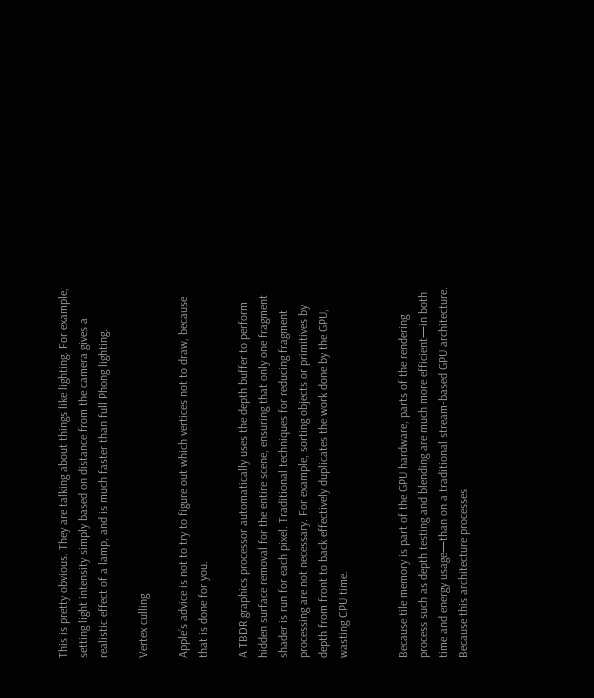This is pretty obvious. They are talking about things like lighting. For example, setting light intensity simply based on distance from the camera gives a realistic effect of a lamp, and is much faster than full Phong lighting.

Vertex culling

Apple’s advice is not to try to figure out which vertices not to draw, because that is done for you.

A TBDR graphics processor automatically uses the depth buffer to perform hidden surface removal for the entire scene, ensuring that only one fragment shader is run for each pixel. Traditional techniques for reducing fragment processing are not necessary. For example, sorting objects or primitives by depth from front to back effectively duplicates the work done by the GPU, wasting CPU time.


Because tile memory is part of the GPU hardware, parts of the rendering process such as depth testing and blending are much more efficient—in both time and energy usage—than on a traditional stream-based GPU architecture. Because this architecture processes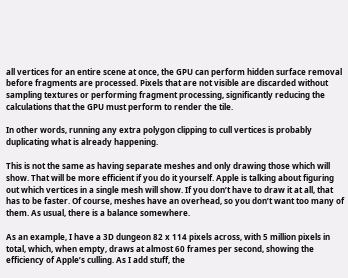all vertices for an entire scene at once, the GPU can perform hidden surface removal before fragments are processed. Pixels that are not visible are discarded without sampling textures or performing fragment processing, significantly reducing the calculations that the GPU must perform to render the tile.

In other words, running any extra polygon clipping to cull vertices is probably duplicating what is already happening.

This is not the same as having separate meshes and only drawing those which will show. That will be more efficient if you do it yourself. Apple is talking about figuring out which vertices in a single mesh will show. If you don’t have to draw it at all, that has to be faster. Of course, meshes have an overhead, so you don’t want too many of them. As usual, there is a balance somewhere.

As an example, I have a 3D dungeon 82 x 114 pixels across, with 5 million pixels in total, which, when empty, draws at almost 60 frames per second, showing the efficiency of Apple’s culling. As I add stuff, the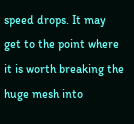speed drops. It may get to the point where it is worth breaking the huge mesh into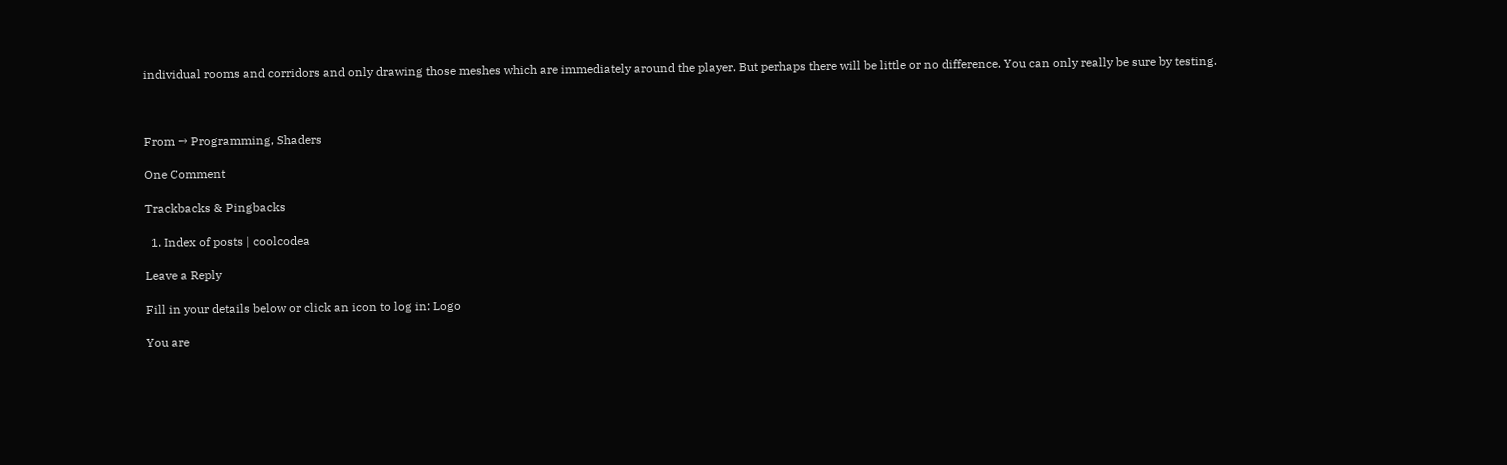individual rooms and corridors and only drawing those meshes which are immediately around the player. But perhaps there will be little or no difference. You can only really be sure by testing.



From → Programming, Shaders

One Comment

Trackbacks & Pingbacks

  1. Index of posts | coolcodea

Leave a Reply

Fill in your details below or click an icon to log in: Logo

You are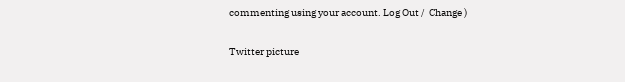commenting using your account. Log Out /  Change )

Twitter picture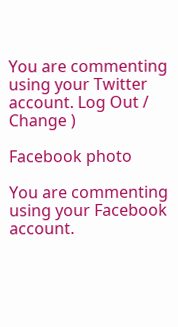You are commenting using your Twitter account. Log Out /  Change )

Facebook photo

You are commenting using your Facebook account.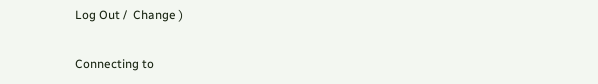Log Out /  Change )

Connecting to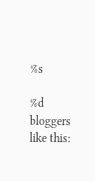%s

%d bloggers like this: